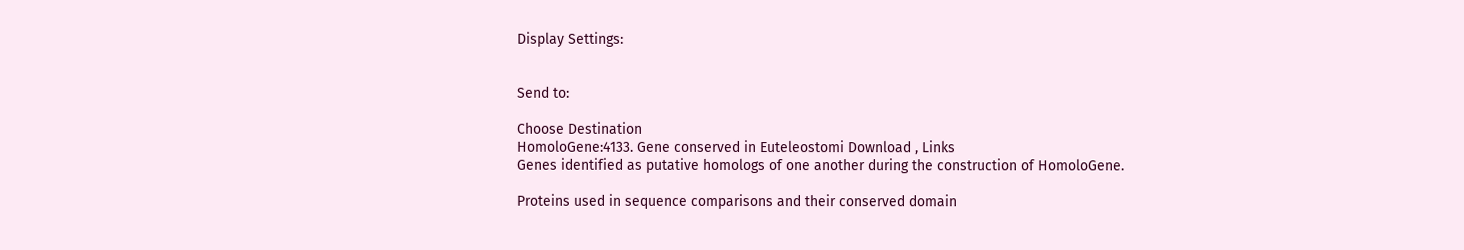Display Settings:


Send to:

Choose Destination
HomoloGene:4133. Gene conserved in Euteleostomi Download , Links
Genes identified as putative homologs of one another during the construction of HomoloGene.

Proteins used in sequence comparisons and their conserved domain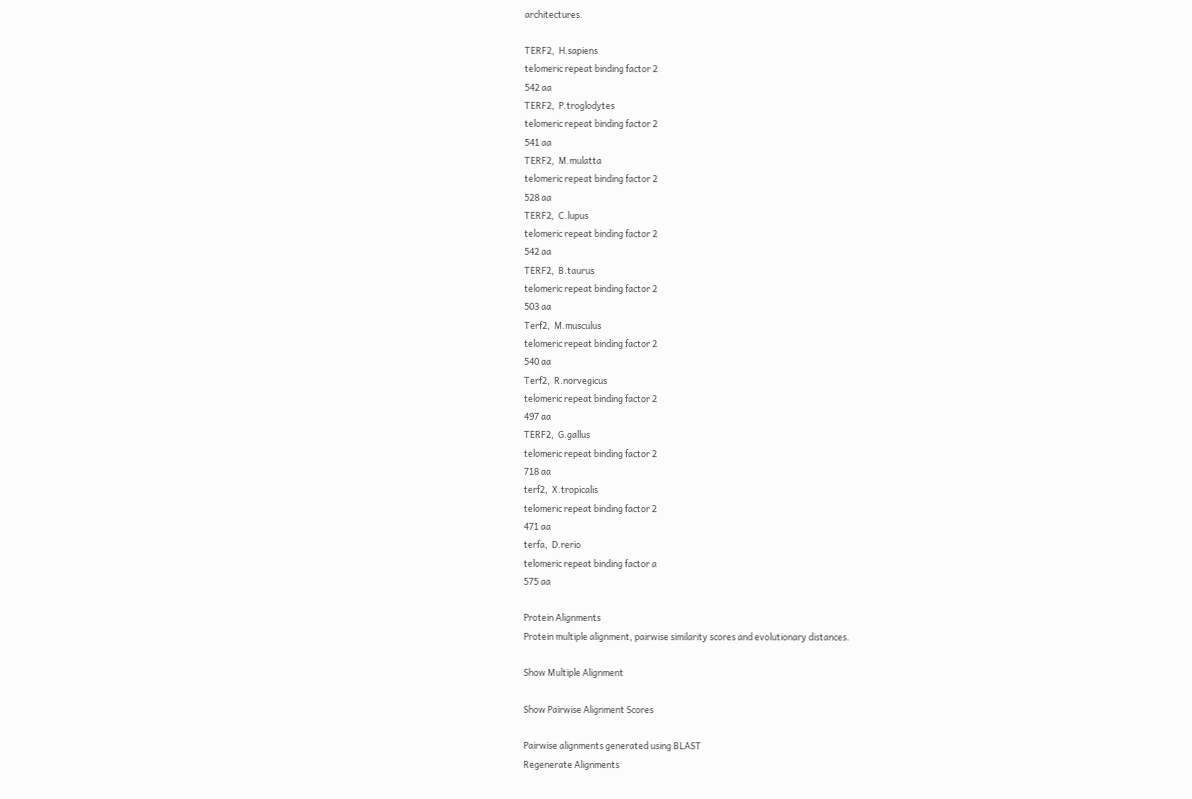architectures.

TERF2,  H.sapiens
telomeric repeat binding factor 2
542 aa
TERF2,  P.troglodytes
telomeric repeat binding factor 2
541 aa
TERF2,  M.mulatta
telomeric repeat binding factor 2
528 aa
TERF2,  C.lupus
telomeric repeat binding factor 2
542 aa
TERF2,  B.taurus
telomeric repeat binding factor 2
503 aa
Terf2,  M.musculus
telomeric repeat binding factor 2
540 aa
Terf2,  R.norvegicus
telomeric repeat binding factor 2
497 aa
TERF2,  G.gallus
telomeric repeat binding factor 2
718 aa
terf2,  X.tropicalis
telomeric repeat binding factor 2
471 aa
terfa,  D.rerio
telomeric repeat binding factor a
575 aa

Protein Alignments
Protein multiple alignment, pairwise similarity scores and evolutionary distances.

Show Multiple Alignment

Show Pairwise Alignment Scores

Pairwise alignments generated using BLAST
Regenerate Alignments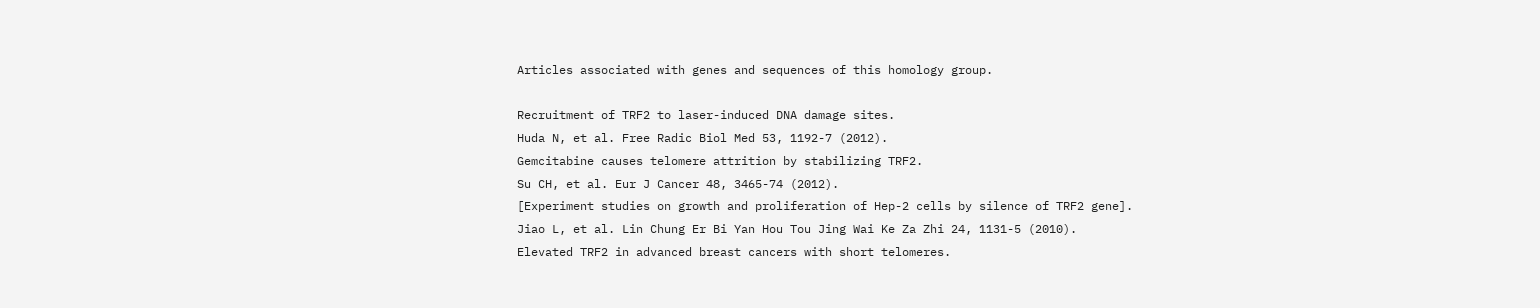Articles associated with genes and sequences of this homology group.

Recruitment of TRF2 to laser-induced DNA damage sites.
Huda N, et al. Free Radic Biol Med 53, 1192-7 (2012).
Gemcitabine causes telomere attrition by stabilizing TRF2.
Su CH, et al. Eur J Cancer 48, 3465-74 (2012).
[Experiment studies on growth and proliferation of Hep-2 cells by silence of TRF2 gene].
Jiao L, et al. Lin Chung Er Bi Yan Hou Tou Jing Wai Ke Za Zhi 24, 1131-5 (2010).
Elevated TRF2 in advanced breast cancers with short telomeres.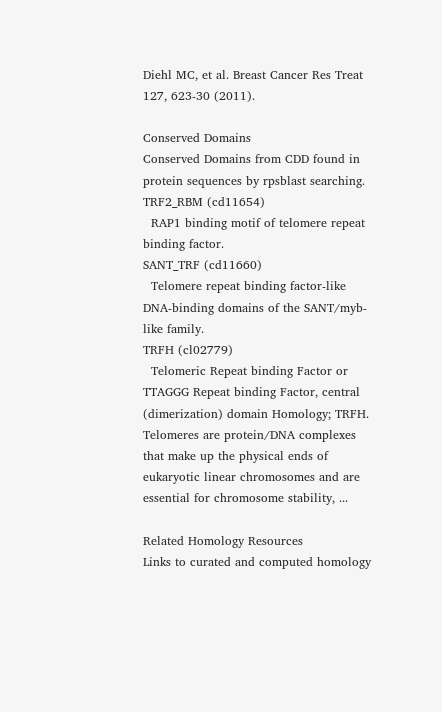Diehl MC, et al. Breast Cancer Res Treat 127, 623-30 (2011).

Conserved Domains
Conserved Domains from CDD found in protein sequences by rpsblast searching.
TRF2_RBM (cd11654)
  RAP1 binding motif of telomere repeat binding factor.
SANT_TRF (cd11660)
  Telomere repeat binding factor-like DNA-binding domains of the SANT/myb-like family.
TRFH (cl02779)
  Telomeric Repeat binding Factor or TTAGGG Repeat binding Factor, central (dimerization) domain Homology; TRFH. Telomeres are protein/DNA complexes that make up the physical ends of eukaryotic linear chromosomes and are essential for chromosome stability, ...

Related Homology Resources
Links to curated and computed homology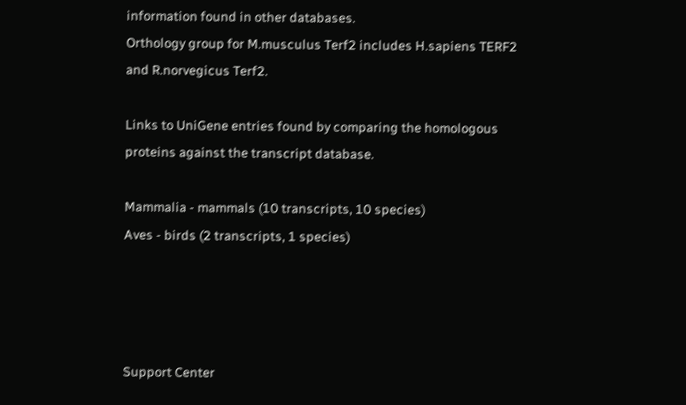information found in other databases.
Orthology group for M.musculus Terf2 includes H.sapiens TERF2 and R.norvegicus Terf2.

Links to UniGene entries found by comparing the homologous proteins against the transcript database.

Mammalia - mammals (10 transcripts, 10 species)
Aves - birds (2 transcripts, 1 species)




Support Center